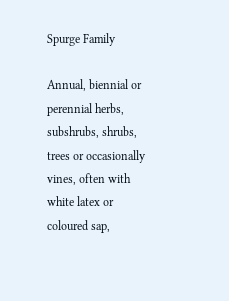Spurge Family

Annual, biennial or perennial herbs, subshrubs, shrubs, trees or occasionally vines, often with white latex or coloured sap,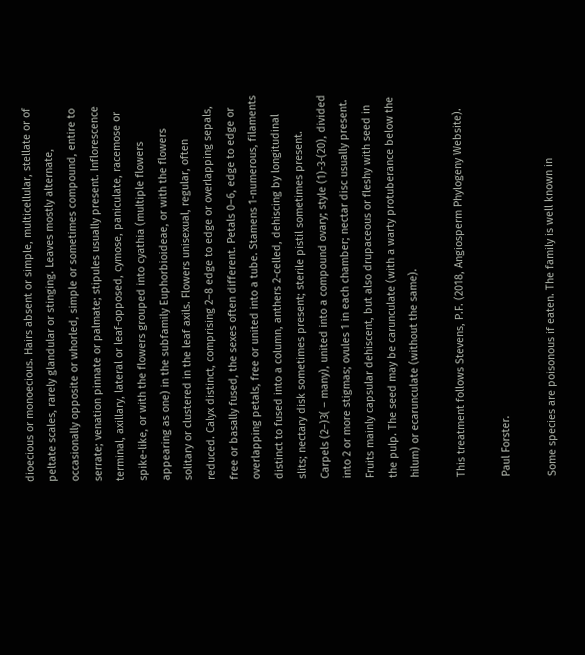dioecious or monoecious. Hairs absent or simple, multicellular, stellate or of peltate scales, rarely glandular or stinging. Leaves mostly alternate, occasionally opposite or whorled, simple or sometimes compound, entire to serrate; venation pinnate or palmate; stipules usually present. Inflorescence terminal, axillary, lateral or leaf-opposed, cymose, paniculate, racemose or spike-like, or with the flowers grouped into cyathia (multiple flowers appearing as one) in the subfamily Euphorbioideae, or with the flowers solitary or clustered in the leaf axils. Flowers unisexual, regular, often reduced. Calyx distinct, comprising 2–8 edge to edge or overlapping sepals, free or basally fused, the sexes often different. Petals 0–6, edge to edge or overlapping petals, free or united into a tube. Stamens 1-numerous, filaments distinct to fused into a column, anthers 2-celled, dehiscing by longitudinal slits; nectary disk sometimes present; sterile pistil sometimes present. Carpels (2–)3( – many), united into a compound ovary; style (1)-3-(20), divided into 2 or more stigmas; ovules 1 in each chamber; nectar disc usually present. Fruits mainly capsular dehiscent, but also drupaceous or fleshy with seed in the pulp. The seed may be carunculate (with a warty protuberance below the hilum) or ecarunculate (without the same).

This treatment follows Stevens, P.F. (2018, Angiosperm Phylogeny Website).

Paul Forster.

Some species are poisonous if eaten. The family is well known in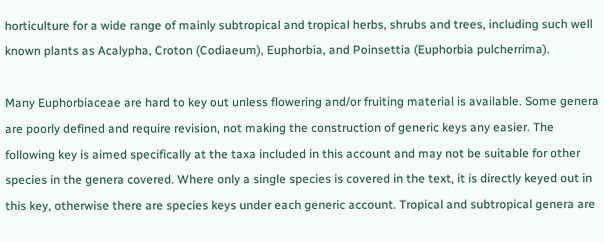horticulture for a wide range of mainly subtropical and tropical herbs, shrubs and trees, including such well known plants as Acalypha, Croton (Codiaeum), Euphorbia, and Poinsettia (Euphorbia pulcherrima).

Many Euphorbiaceae are hard to key out unless flowering and/or fruiting material is available. Some genera are poorly defined and require revision, not making the construction of generic keys any easier. The following key is aimed specifically at the taxa included in this account and may not be suitable for other species in the genera covered. Where only a single species is covered in the text, it is directly keyed out in this key, otherwise there are species keys under each generic account. Tropical and subtropical genera are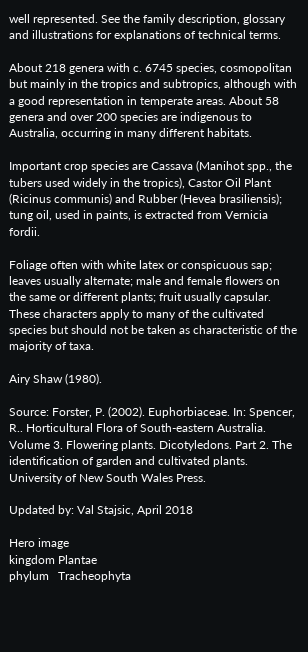well represented. See the family description, glossary and illustrations for explanations of technical terms.

About 218 genera with c. 6745 species, cosmopolitan but mainly in the tropics and subtropics, although with a good representation in temperate areas. About 58 genera and over 200 species are indigenous to Australia, occurring in many different habitats.

Important crop species are Cassava (Manihot spp., the tubers used widely in the tropics), Castor Oil Plant (Ricinus communis) and Rubber (Hevea brasiliensis); tung oil, used in paints, is extracted from Vernicia fordii.

Foliage often with white latex or conspicuous sap; leaves usually alternate; male and female flowers on the same or different plants; fruit usually capsular. These characters apply to many of the cultivated species but should not be taken as characteristic of the majority of taxa.

Airy Shaw (1980).

Source: Forster, P. (2002). Euphorbiaceae. In: Spencer, R.. Horticultural Flora of South-eastern Australia. Volume 3. Flowering plants. Dicotyledons. Part 2. The identification of garden and cultivated plants. University of New South Wales Press.

Updated by: Val Stajsic, April 2018

Hero image
kingdom Plantae
phylum   Tracheophyta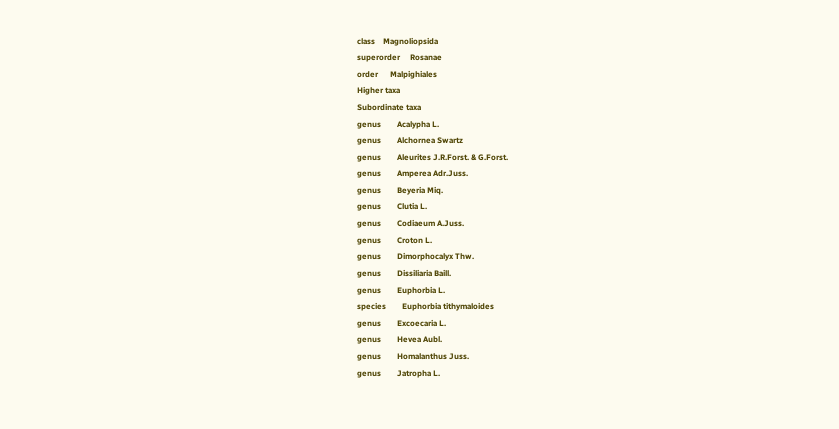class    Magnoliopsida
superorder     Rosanae
order      Malpighiales
Higher taxa
Subordinate taxa
genus        Acalypha L.
genus        Alchornea Swartz
genus        Aleurites J.R.Forst. & G.Forst.
genus        Amperea Adr.Juss.
genus        Beyeria Miq.
genus        Clutia L.
genus        Codiaeum A.Juss.
genus        Croton L.
genus        Dimorphocalyx Thw.
genus        Dissiliaria Baill.
genus        Euphorbia L.
species        Euphorbia tithymaloides
genus        Excoecaria L.
genus        Hevea Aubl.
genus        Homalanthus Juss.
genus        Jatropha L.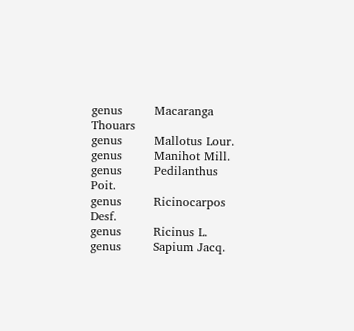genus        Macaranga Thouars
genus        Mallotus Lour.
genus        Manihot Mill.
genus        Pedilanthus Poit.
genus        Ricinocarpos Desf.
genus        Ricinus L.
genus        Sapium Jacq.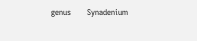genus        Synadenium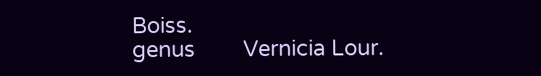Boiss.
genus        Vernicia Lour.